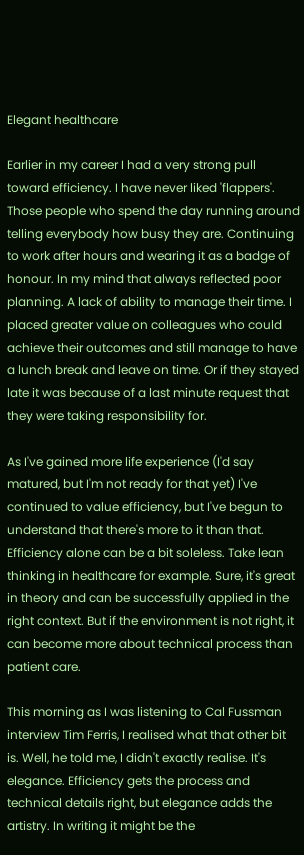Elegant healthcare

Earlier in my career I had a very strong pull toward efficiency. I have never liked 'flappers'. Those people who spend the day running around telling everybody how busy they are. Continuing to work after hours and wearing it as a badge of honour. In my mind that always reflected poor planning. A lack of ability to manage their time. I placed greater value on colleagues who could achieve their outcomes and still manage to have a lunch break and leave on time. Or if they stayed late it was because of a last minute request that they were taking responsibility for.

As I've gained more life experience (I'd say matured, but I'm not ready for that yet) I've continued to value efficiency, but I've begun to understand that there's more to it than that. Efficiency alone can be a bit soleless. Take lean thinking in healthcare for example. Sure, it's great in theory and can be successfully applied in the right context. But if the environment is not right, it can become more about technical process than patient care.

This morning as I was listening to Cal Fussman interview Tim Ferris, I realised what that other bit is. Well, he told me, I didn't exactly realise. It's elegance. Efficiency gets the process and technical details right, but elegance adds the artistry. In writing it might be the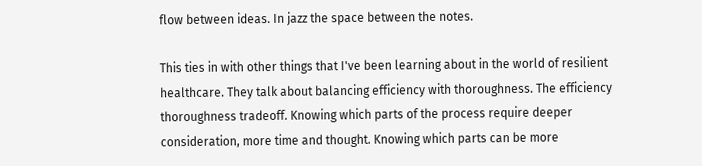flow between ideas. In jazz the space between the notes.

This ties in with other things that I've been learning about in the world of resilient healthcare. They talk about balancing efficiency with thoroughness. The efficiency thoroughness tradeoff. Knowing which parts of the process require deeper consideration, more time and thought. Knowing which parts can be more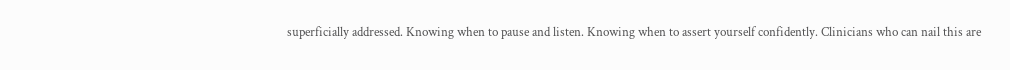superficially addressed. Knowing when to pause and listen. Knowing when to assert yourself confidently. Clinicians who can nail this are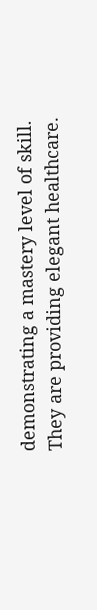demonstrating a mastery level of skill. They are providing elegant healthcare.